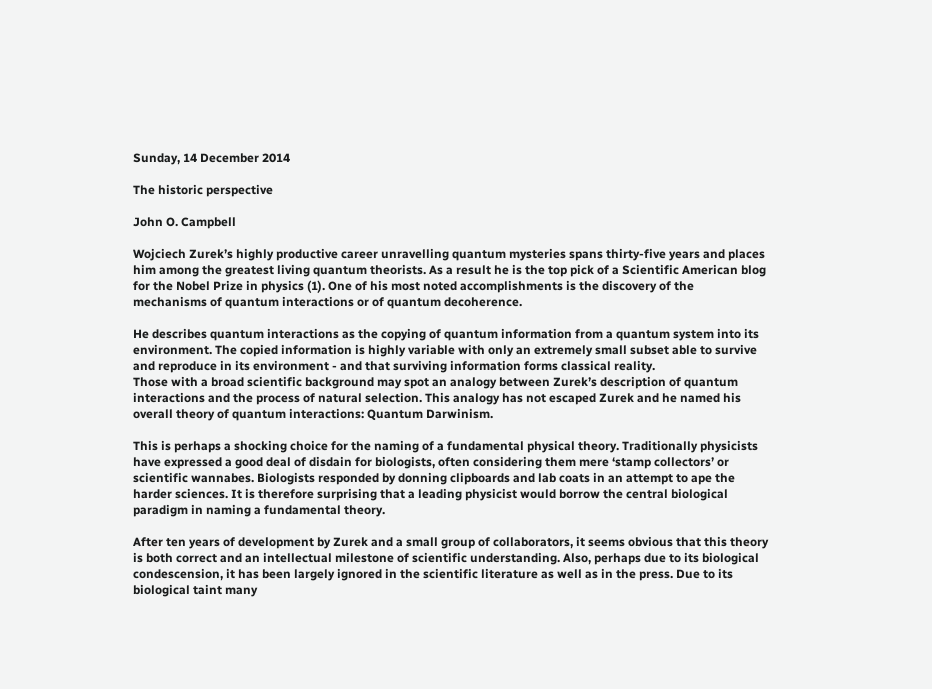Sunday, 14 December 2014

The historic perspective

John O. Campbell

Wojciech Zurek’s highly productive career unravelling quantum mysteries spans thirty-five years and places him among the greatest living quantum theorists. As a result he is the top pick of a Scientific American blog for the Nobel Prize in physics (1). One of his most noted accomplishments is the discovery of the mechanisms of quantum interactions or of quantum decoherence.

He describes quantum interactions as the copying of quantum information from a quantum system into its environment. The copied information is highly variable with only an extremely small subset able to survive and reproduce in its environment - and that surviving information forms classical reality.
Those with a broad scientific background may spot an analogy between Zurek’s description of quantum interactions and the process of natural selection. This analogy has not escaped Zurek and he named his overall theory of quantum interactions: Quantum Darwinism.

This is perhaps a shocking choice for the naming of a fundamental physical theory. Traditionally physicists have expressed a good deal of disdain for biologists, often considering them mere ‘stamp collectors’ or scientific wannabes. Biologists responded by donning clipboards and lab coats in an attempt to ape the harder sciences. It is therefore surprising that a leading physicist would borrow the central biological paradigm in naming a fundamental theory.

After ten years of development by Zurek and a small group of collaborators, it seems obvious that this theory is both correct and an intellectual milestone of scientific understanding. Also, perhaps due to its biological condescension, it has been largely ignored in the scientific literature as well as in the press. Due to its biological taint many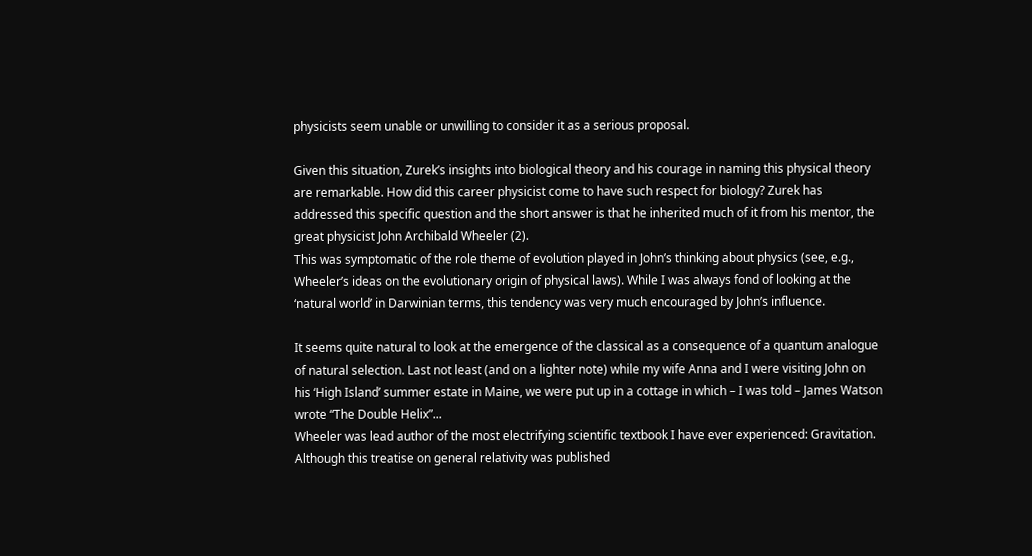physicists seem unable or unwilling to consider it as a serious proposal.

Given this situation, Zurek’s insights into biological theory and his courage in naming this physical theory are remarkable. How did this career physicist come to have such respect for biology? Zurek has addressed this specific question and the short answer is that he inherited much of it from his mentor, the great physicist John Archibald Wheeler (2).
This was symptomatic of the role theme of evolution played in John’s thinking about physics (see, e.g., Wheeler’s ideas on the evolutionary origin of physical laws). While I was always fond of looking at the ‘natural world’ in Darwinian terms, this tendency was very much encouraged by John’s influence.

It seems quite natural to look at the emergence of the classical as a consequence of a quantum analogue of natural selection. Last not least (and on a lighter note) while my wife Anna and I were visiting John on his ‘High Island’ summer estate in Maine, we were put up in a cottage in which – I was told – James Watson wrote “The Double Helix”...
Wheeler was lead author of the most electrifying scientific textbook I have ever experienced: Gravitation. Although this treatise on general relativity was published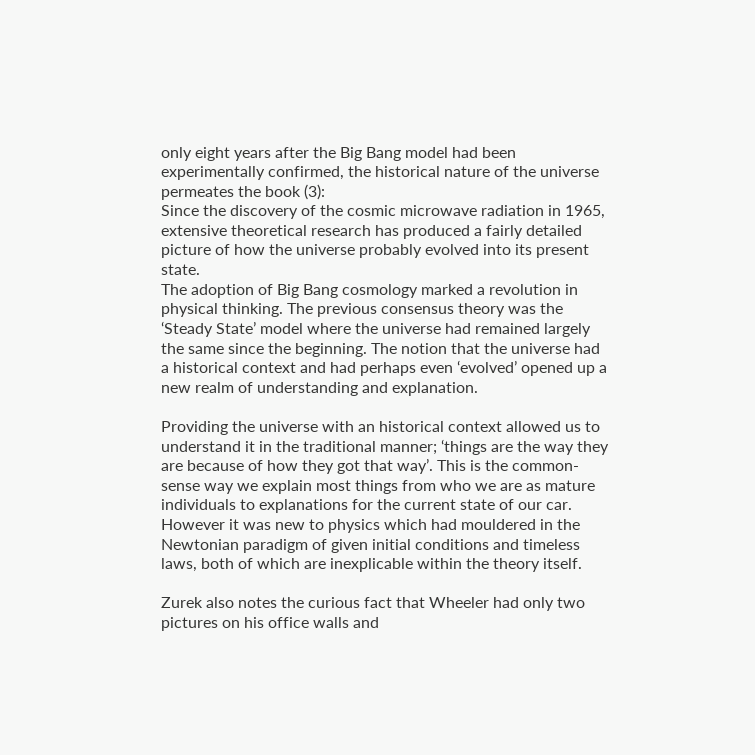only eight years after the Big Bang model had been experimentally confirmed, the historical nature of the universe permeates the book (3):
Since the discovery of the cosmic microwave radiation in 1965, extensive theoretical research has produced a fairly detailed picture of how the universe probably evolved into its present state.
The adoption of Big Bang cosmology marked a revolution in physical thinking. The previous consensus theory was the ‘Steady State’ model where the universe had remained largely the same since the beginning. The notion that the universe had a historical context and had perhaps even ‘evolved’ opened up a new realm of understanding and explanation.

Providing the universe with an historical context allowed us to understand it in the traditional manner; ‘things are the way they are because of how they got that way’. This is the common-sense way we explain most things from who we are as mature individuals to explanations for the current state of our car. However it was new to physics which had mouldered in the Newtonian paradigm of given initial conditions and timeless laws, both of which are inexplicable within the theory itself.

Zurek also notes the curious fact that Wheeler had only two pictures on his office walls and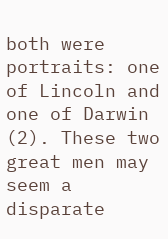both were portraits: one of Lincoln and one of Darwin (2). These two great men may seem a disparate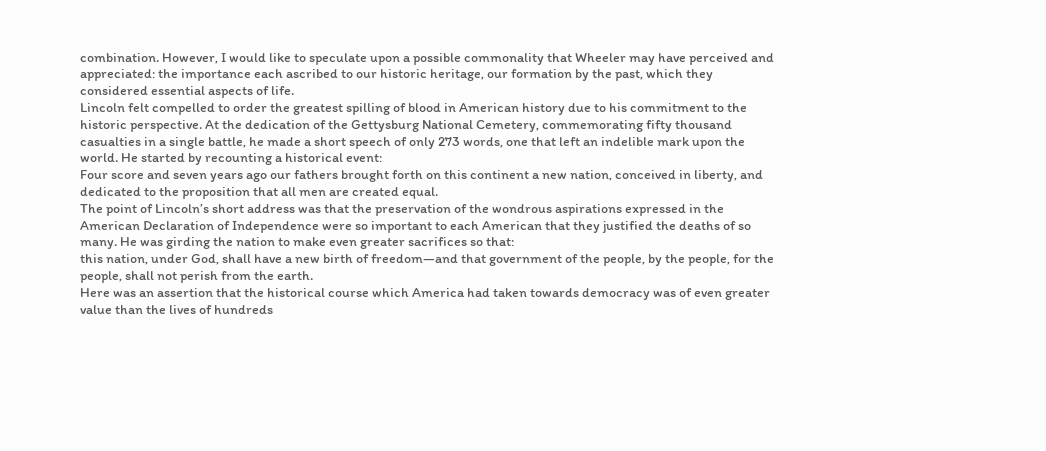combination. However, I would like to speculate upon a possible commonality that Wheeler may have perceived and appreciated: the importance each ascribed to our historic heritage, our formation by the past, which they considered essential aspects of life.
Lincoln felt compelled to order the greatest spilling of blood in American history due to his commitment to the historic perspective. At the dedication of the Gettysburg National Cemetery, commemorating fifty thousand casualties in a single battle, he made a short speech of only 273 words, one that left an indelible mark upon the world. He started by recounting a historical event:
Four score and seven years ago our fathers brought forth on this continent a new nation, conceived in liberty, and dedicated to the proposition that all men are created equal.
The point of Lincoln’s short address was that the preservation of the wondrous aspirations expressed in the American Declaration of Independence were so important to each American that they justified the deaths of so many. He was girding the nation to make even greater sacrifices so that:
this nation, under God, shall have a new birth of freedom—and that government of the people, by the people, for the people, shall not perish from the earth.
Here was an assertion that the historical course which America had taken towards democracy was of even greater value than the lives of hundreds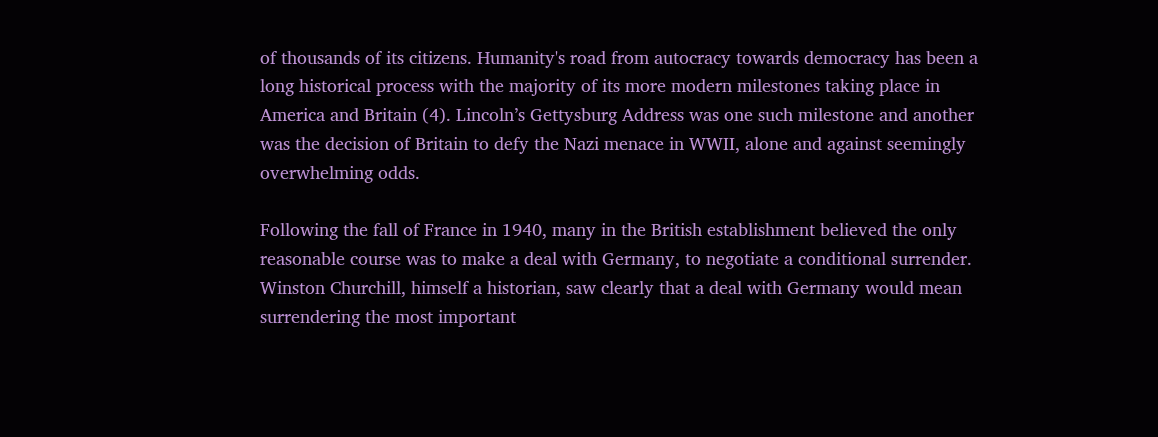of thousands of its citizens. Humanity's road from autocracy towards democracy has been a long historical process with the majority of its more modern milestones taking place in America and Britain (4). Lincoln’s Gettysburg Address was one such milestone and another was the decision of Britain to defy the Nazi menace in WWII, alone and against seemingly overwhelming odds.

Following the fall of France in 1940, many in the British establishment believed the only reasonable course was to make a deal with Germany, to negotiate a conditional surrender. Winston Churchill, himself a historian, saw clearly that a deal with Germany would mean surrendering the most important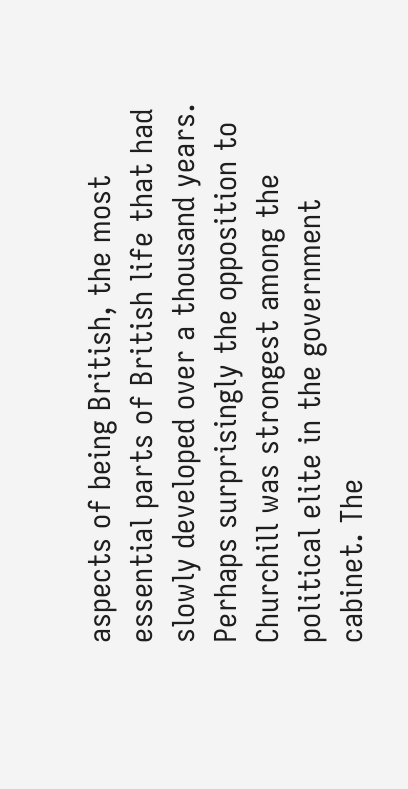aspects of being British, the most essential parts of British life that had slowly developed over a thousand years. Perhaps surprisingly the opposition to Churchill was strongest among the political elite in the government cabinet. The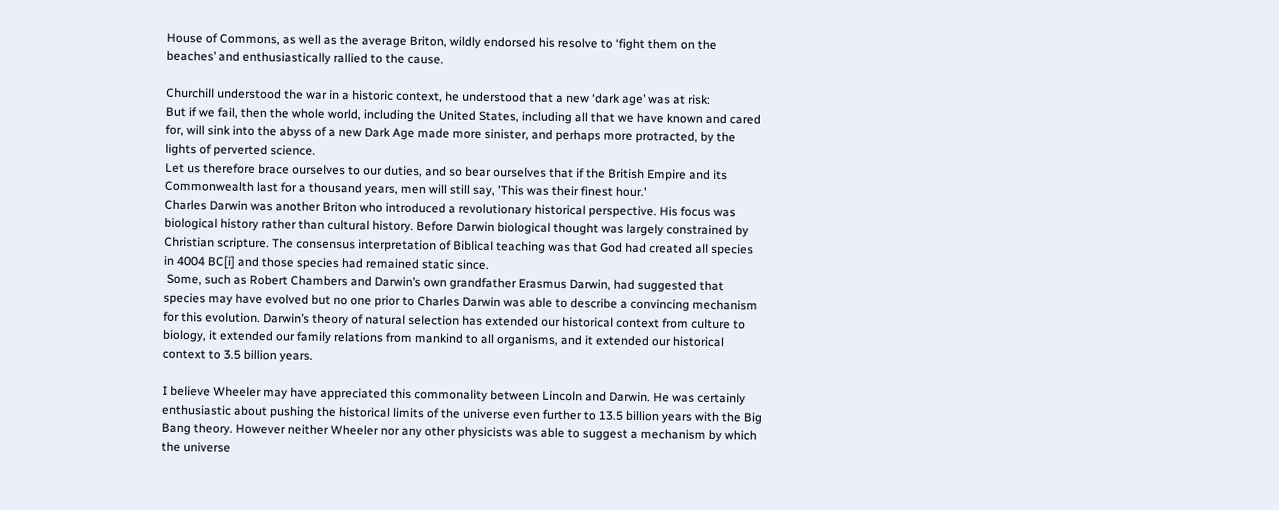House of Commons, as well as the average Briton, wildly endorsed his resolve to ‘fight them on the beaches’ and enthusiastically rallied to the cause.

Churchill understood the war in a historic context, he understood that a new ‘dark age’ was at risk:
But if we fail, then the whole world, including the United States, including all that we have known and cared for, will sink into the abyss of a new Dark Age made more sinister, and perhaps more protracted, by the lights of perverted science.
Let us therefore brace ourselves to our duties, and so bear ourselves that if the British Empire and its Commonwealth last for a thousand years, men will still say, 'This was their finest hour.'
Charles Darwin was another Briton who introduced a revolutionary historical perspective. His focus was biological history rather than cultural history. Before Darwin biological thought was largely constrained by Christian scripture. The consensus interpretation of Biblical teaching was that God had created all species in 4004 BC[i] and those species had remained static since.
 Some, such as Robert Chambers and Darwin’s own grandfather Erasmus Darwin, had suggested that species may have evolved but no one prior to Charles Darwin was able to describe a convincing mechanism for this evolution. Darwin’s theory of natural selection has extended our historical context from culture to biology, it extended our family relations from mankind to all organisms, and it extended our historical context to 3.5 billion years.

I believe Wheeler may have appreciated this commonality between Lincoln and Darwin. He was certainly enthusiastic about pushing the historical limits of the universe even further to 13.5 billion years with the Big Bang theory. However neither Wheeler nor any other physicists was able to suggest a mechanism by which the universe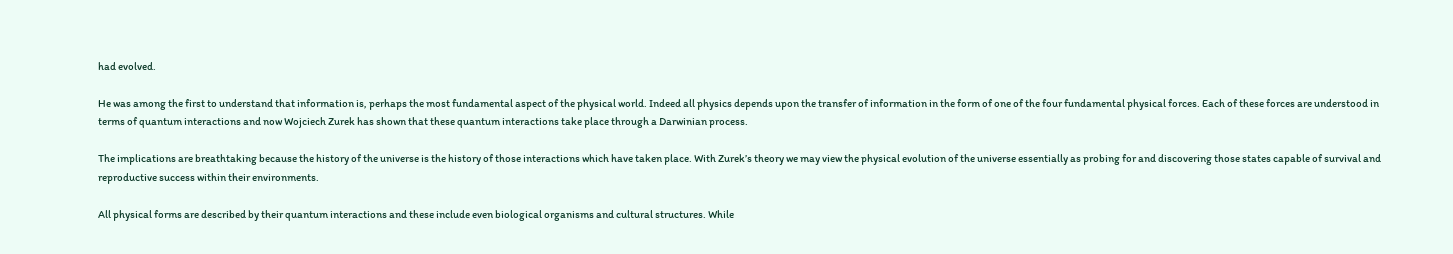had evolved.

He was among the first to understand that information is, perhaps the most fundamental aspect of the physical world. Indeed all physics depends upon the transfer of information in the form of one of the four fundamental physical forces. Each of these forces are understood in terms of quantum interactions and now Wojciech Zurek has shown that these quantum interactions take place through a Darwinian process.

The implications are breathtaking because the history of the universe is the history of those interactions which have taken place. With Zurek’s theory we may view the physical evolution of the universe essentially as probing for and discovering those states capable of survival and reproductive success within their environments.

All physical forms are described by their quantum interactions and these include even biological organisms and cultural structures. While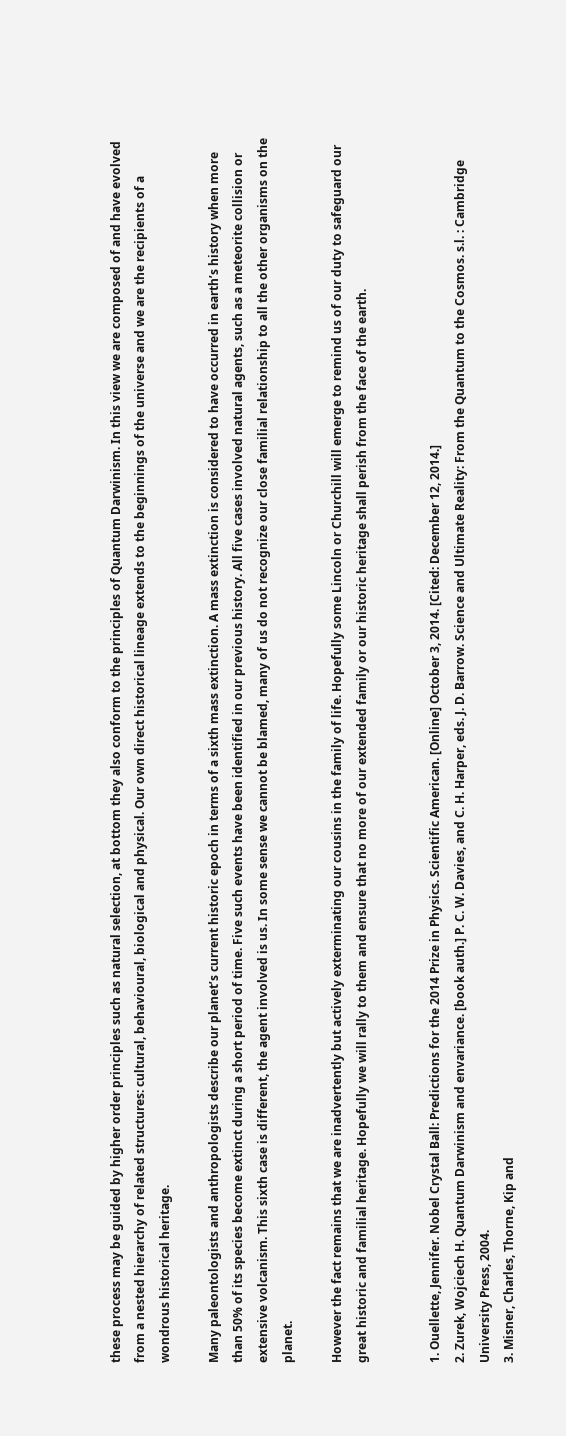these process may be guided by higher order principles such as natural selection, at bottom they also conform to the principles of Quantum Darwinism. In this view we are composed of and have evolved from a nested hierarchy of related structures: cultural, behavioural, biological and physical. Our own direct historical lineage extends to the beginnings of the universe and we are the recipients of a wondrous historical heritage.

Many paleontologists and anthropologists describe our planet’s current historic epoch in terms of a sixth mass extinction. A mass extinction is considered to have occurred in earth’s history when more than 50% of its species become extinct during a short period of time. Five such events have been identified in our previous history. All five cases involved natural agents, such as a meteorite collision or extensive volcanism. This sixth case is different, the agent involved is us. In some sense we cannot be blamed, many of us do not recognize our close familial relationship to all the other organisms on the planet.

However the fact remains that we are inadvertently but actively exterminating our cousins in the family of life. Hopefully some Lincoln or Churchill will emerge to remind us of our duty to safeguard our great historic and familial heritage. Hopefully we will rally to them and ensure that no more of our extended family or our historic heritage shall perish from the face of the earth.


1. Ouellette, Jennifer. Nobel Crystal Ball: Predictions for the 2014 Prize in Physics. Scientific American. [Online] October 3, 2014. [Cited: December 12, 2014.]
2. Zurek, Wojciech H. Quantum Darwinism and envariance. [book auth.] P. C. W. Davies, and C. H. Harper, eds. J. D. Barrow. Science and Ultimate Reality: From the Quantum to the Cosmos. s.l. : Cambridge University Press, 2004.
3. Misner, Charles, Thorne, Kip and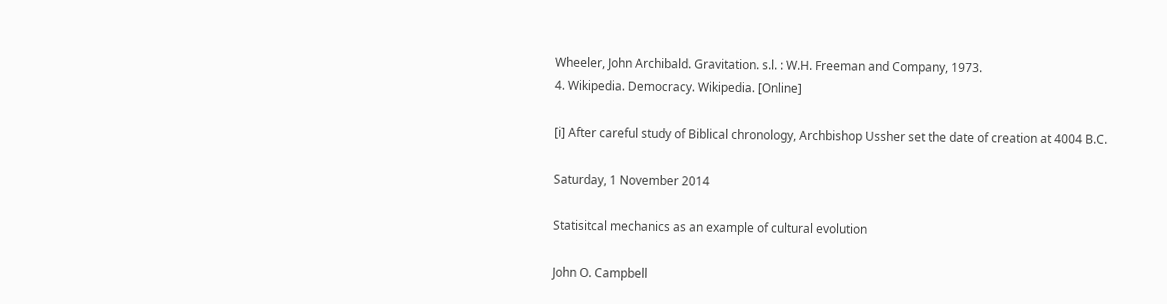Wheeler, John Archibald. Gravitation. s.l. : W.H. Freeman and Company, 1973.
4. Wikipedia. Democracy. Wikipedia. [Online]

[i] After careful study of Biblical chronology, Archbishop Ussher set the date of creation at 4004 B.C.

Saturday, 1 November 2014

Statisitcal mechanics as an example of cultural evolution

John O. Campbell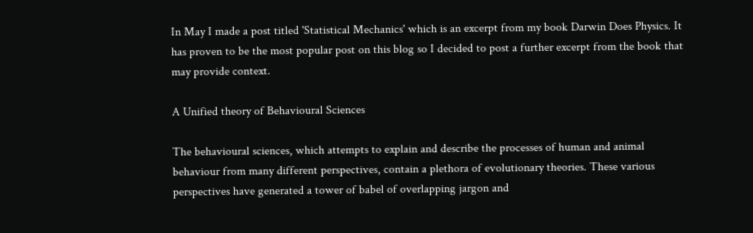In May I made a post titled 'Statistical Mechanics' which is an excerpt from my book Darwin Does Physics. It has proven to be the most popular post on this blog so I decided to post a further excerpt from the book that may provide context.

A Unified theory of Behavioural Sciences

The behavioural sciences, which attempts to explain and describe the processes of human and animal behaviour from many different perspectives, contain a plethora of evolutionary theories. These various perspectives have generated a tower of babel of overlapping jargon and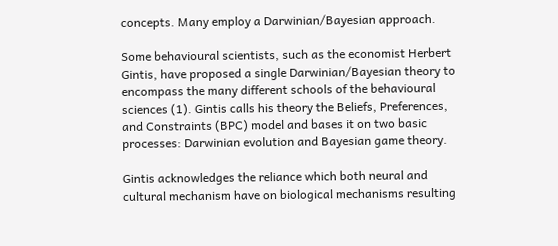concepts. Many employ a Darwinian/Bayesian approach.

Some behavioural scientists, such as the economist Herbert Gintis, have proposed a single Darwinian/Bayesian theory to encompass the many different schools of the behavioural sciences (1). Gintis calls his theory the Beliefs, Preferences, and Constraints (BPC) model and bases it on two basic processes: Darwinian evolution and Bayesian game theory.

Gintis acknowledges the reliance which both neural and cultural mechanism have on biological mechanisms resulting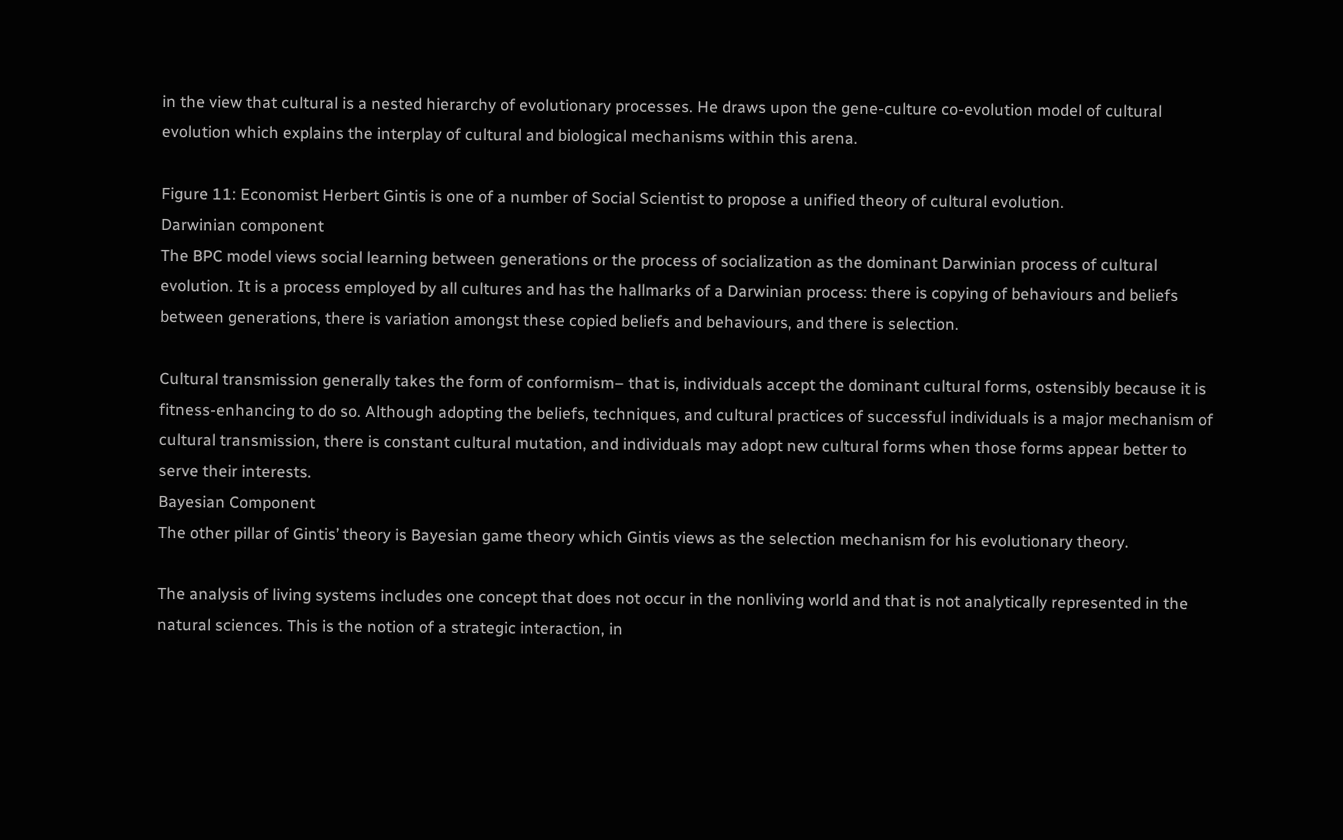in the view that cultural is a nested hierarchy of evolutionary processes. He draws upon the gene-culture co-evolution model of cultural evolution which explains the interplay of cultural and biological mechanisms within this arena.

Figure 11: Economist Herbert Gintis is one of a number of Social Scientist to propose a unified theory of cultural evolution.
Darwinian component
The BPC model views social learning between generations or the process of socialization as the dominant Darwinian process of cultural evolution. It is a process employed by all cultures and has the hallmarks of a Darwinian process: there is copying of behaviours and beliefs between generations, there is variation amongst these copied beliefs and behaviours, and there is selection.

Cultural transmission generally takes the form of conformism– that is, individuals accept the dominant cultural forms, ostensibly because it is fitness-enhancing to do so. Although adopting the beliefs, techniques, and cultural practices of successful individuals is a major mechanism of cultural transmission, there is constant cultural mutation, and individuals may adopt new cultural forms when those forms appear better to serve their interests.
Bayesian Component
The other pillar of Gintis’ theory is Bayesian game theory which Gintis views as the selection mechanism for his evolutionary theory.

The analysis of living systems includes one concept that does not occur in the nonliving world and that is not analytically represented in the natural sciences. This is the notion of a strategic interaction, in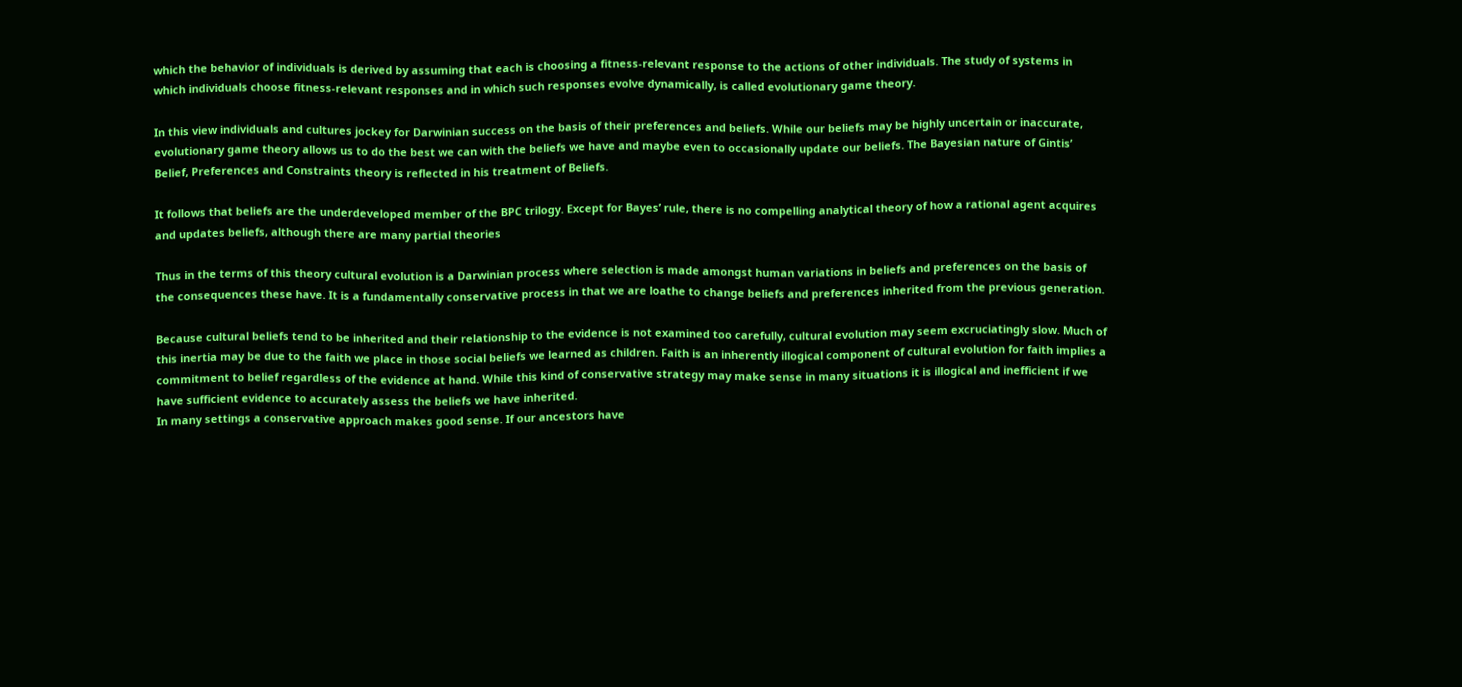which the behavior of individuals is derived by assuming that each is choosing a fitness-relevant response to the actions of other individuals. The study of systems in which individuals choose fitness-relevant responses and in which such responses evolve dynamically, is called evolutionary game theory.

In this view individuals and cultures jockey for Darwinian success on the basis of their preferences and beliefs. While our beliefs may be highly uncertain or inaccurate, evolutionary game theory allows us to do the best we can with the beliefs we have and maybe even to occasionally update our beliefs. The Bayesian nature of Gintis’ Belief, Preferences and Constraints theory is reflected in his treatment of Beliefs.

It follows that beliefs are the underdeveloped member of the BPC trilogy. Except for Bayes’ rule, there is no compelling analytical theory of how a rational agent acquires and updates beliefs, although there are many partial theories

Thus in the terms of this theory cultural evolution is a Darwinian process where selection is made amongst human variations in beliefs and preferences on the basis of the consequences these have. It is a fundamentally conservative process in that we are loathe to change beliefs and preferences inherited from the previous generation.

Because cultural beliefs tend to be inherited and their relationship to the evidence is not examined too carefully, cultural evolution may seem excruciatingly slow. Much of this inertia may be due to the faith we place in those social beliefs we learned as children. Faith is an inherently illogical component of cultural evolution for faith implies a commitment to belief regardless of the evidence at hand. While this kind of conservative strategy may make sense in many situations it is illogical and inefficient if we have sufficient evidence to accurately assess the beliefs we have inherited.
In many settings a conservative approach makes good sense. If our ancestors have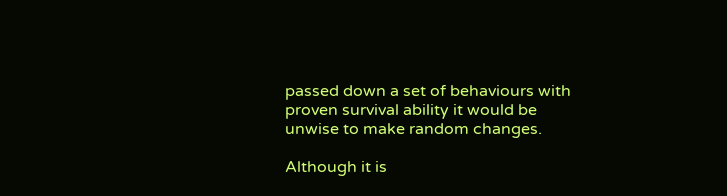passed down a set of behaviours with proven survival ability it would be unwise to make random changes.

Although it is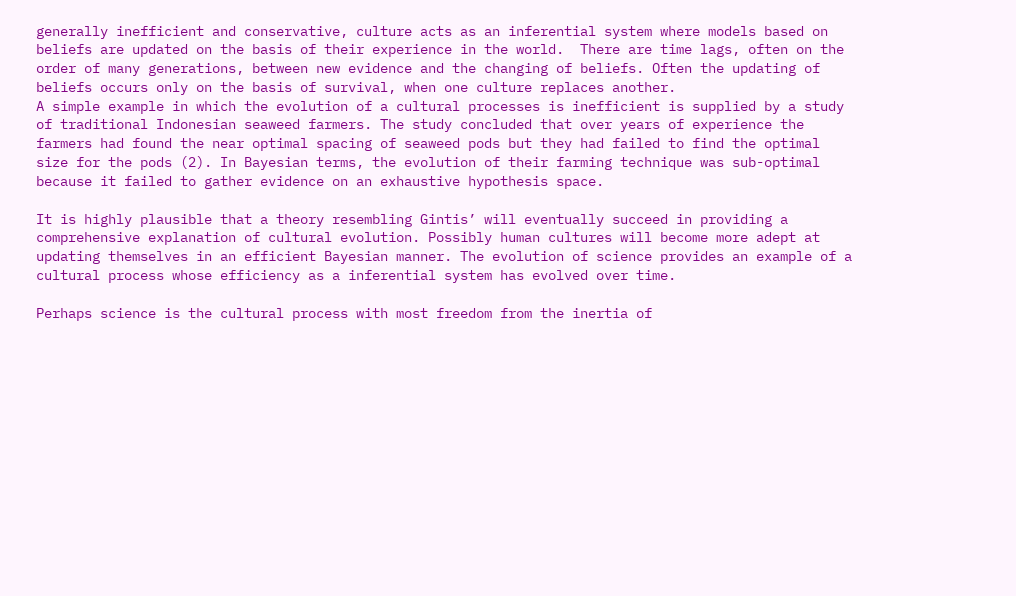generally inefficient and conservative, culture acts as an inferential system where models based on beliefs are updated on the basis of their experience in the world.  There are time lags, often on the order of many generations, between new evidence and the changing of beliefs. Often the updating of beliefs occurs only on the basis of survival, when one culture replaces another.
A simple example in which the evolution of a cultural processes is inefficient is supplied by a study of traditional Indonesian seaweed farmers. The study concluded that over years of experience the farmers had found the near optimal spacing of seaweed pods but they had failed to find the optimal size for the pods (2). In Bayesian terms, the evolution of their farming technique was sub-optimal because it failed to gather evidence on an exhaustive hypothesis space.

It is highly plausible that a theory resembling Gintis’ will eventually succeed in providing a comprehensive explanation of cultural evolution. Possibly human cultures will become more adept at updating themselves in an efficient Bayesian manner. The evolution of science provides an example of a cultural process whose efficiency as a inferential system has evolved over time.

Perhaps science is the cultural process with most freedom from the inertia of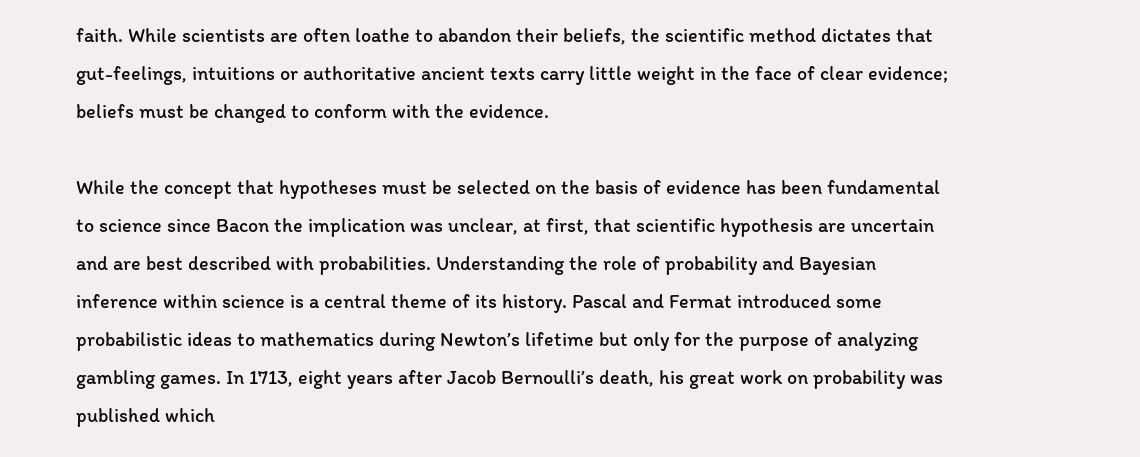faith. While scientists are often loathe to abandon their beliefs, the scientific method dictates that gut-feelings, intuitions or authoritative ancient texts carry little weight in the face of clear evidence; beliefs must be changed to conform with the evidence.

While the concept that hypotheses must be selected on the basis of evidence has been fundamental to science since Bacon the implication was unclear, at first, that scientific hypothesis are uncertain and are best described with probabilities. Understanding the role of probability and Bayesian inference within science is a central theme of its history. Pascal and Fermat introduced some probabilistic ideas to mathematics during Newton’s lifetime but only for the purpose of analyzing gambling games. In 1713, eight years after Jacob Bernoulli’s death, his great work on probability was published which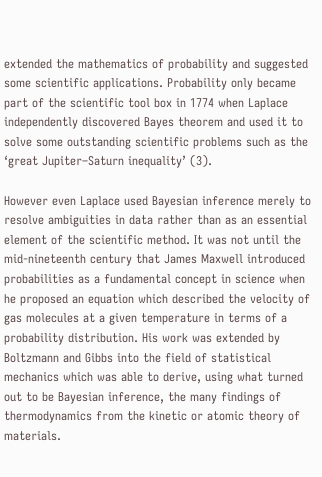extended the mathematics of probability and suggested some scientific applications. Probability only became part of the scientific tool box in 1774 when Laplace independently discovered Bayes theorem and used it to solve some outstanding scientific problems such as the ‘great Jupiter–Saturn inequality’ (3).

However even Laplace used Bayesian inference merely to resolve ambiguities in data rather than as an essential element of the scientific method. It was not until the mid-nineteenth century that James Maxwell introduced probabilities as a fundamental concept in science when he proposed an equation which described the velocity of gas molecules at a given temperature in terms of a probability distribution. His work was extended by Boltzmann and Gibbs into the field of statistical mechanics which was able to derive, using what turned out to be Bayesian inference, the many findings of thermodynamics from the kinetic or atomic theory of materials.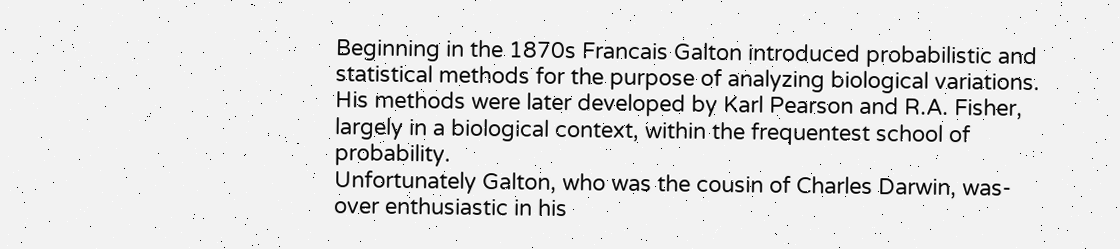Beginning in the 1870s Francais Galton introduced probabilistic and statistical methods for the purpose of analyzing biological variations. His methods were later developed by Karl Pearson and R.A. Fisher, largely in a biological context, within the frequentest school of probability.
Unfortunately Galton, who was the cousin of Charles Darwin, was-over enthusiastic in his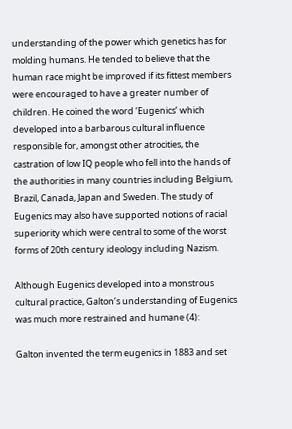understanding of the power which genetics has for molding humans. He tended to believe that the human race might be improved if its fittest members were encouraged to have a greater number of children. He coined the word ‘Eugenics’ which developed into a barbarous cultural influence responsible for, amongst other atrocities, the castration of low IQ people who fell into the hands of the authorities in many countries including Belgium, Brazil, Canada, Japan and Sweden. The study of Eugenics may also have supported notions of racial superiority which were central to some of the worst forms of 20th century ideology including Nazism.

Although Eugenics developed into a monstrous cultural practice, Galton’s understanding of Eugenics was much more restrained and humane (4):

Galton invented the term eugenics in 1883 and set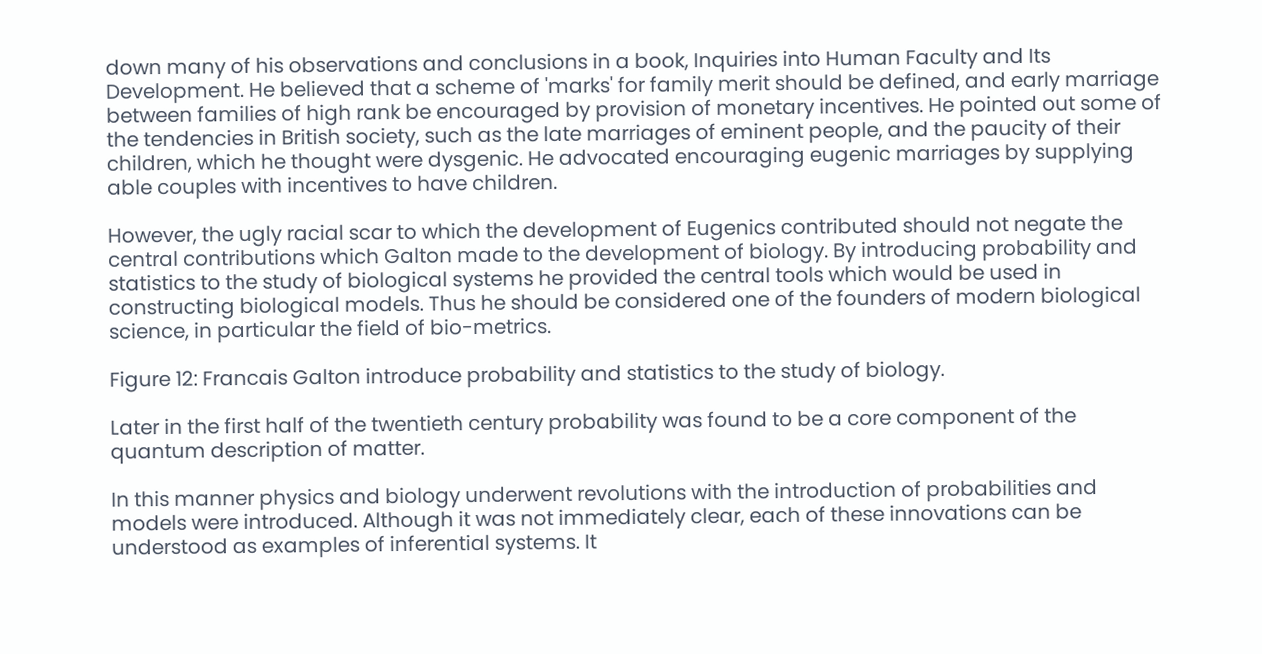down many of his observations and conclusions in a book, Inquiries into Human Faculty and Its Development. He believed that a scheme of 'marks' for family merit should be defined, and early marriage between families of high rank be encouraged by provision of monetary incentives. He pointed out some of the tendencies in British society, such as the late marriages of eminent people, and the paucity of their children, which he thought were dysgenic. He advocated encouraging eugenic marriages by supplying able couples with incentives to have children.

However, the ugly racial scar to which the development of Eugenics contributed should not negate the central contributions which Galton made to the development of biology. By introducing probability and statistics to the study of biological systems he provided the central tools which would be used in constructing biological models. Thus he should be considered one of the founders of modern biological science, in particular the field of bio-metrics.

Figure 12: Francais Galton introduce probability and statistics to the study of biology.

Later in the first half of the twentieth century probability was found to be a core component of the quantum description of matter.

In this manner physics and biology underwent revolutions with the introduction of probabilities and models were introduced. Although it was not immediately clear, each of these innovations can be understood as examples of inferential systems. It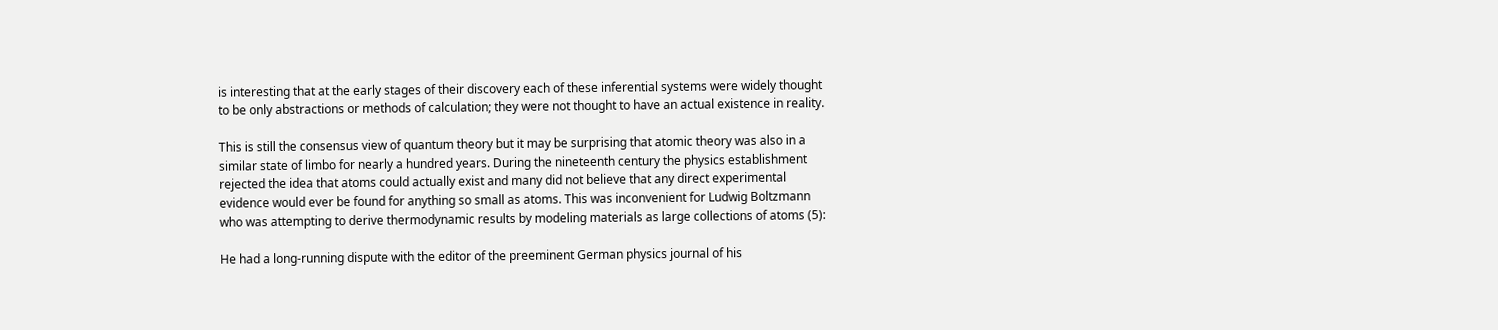is interesting that at the early stages of their discovery each of these inferential systems were widely thought to be only abstractions or methods of calculation; they were not thought to have an actual existence in reality.

This is still the consensus view of quantum theory but it may be surprising that atomic theory was also in a similar state of limbo for nearly a hundred years. During the nineteenth century the physics establishment rejected the idea that atoms could actually exist and many did not believe that any direct experimental evidence would ever be found for anything so small as atoms. This was inconvenient for Ludwig Boltzmann who was attempting to derive thermodynamic results by modeling materials as large collections of atoms (5):

He had a long-running dispute with the editor of the preeminent German physics journal of his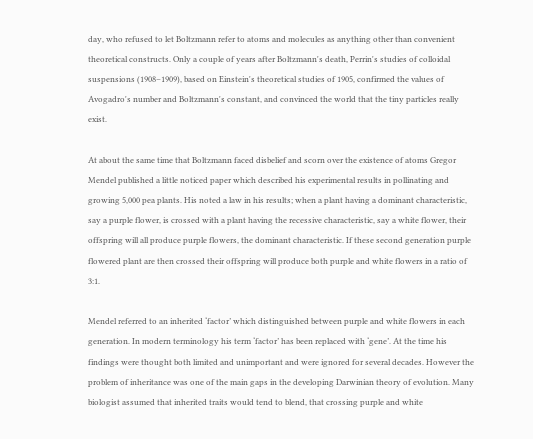day, who refused to let Boltzmann refer to atoms and molecules as anything other than convenient theoretical constructs. Only a couple of years after Boltzmann's death, Perrin's studies of colloidal suspensions (1908–1909), based on Einstein's theoretical studies of 1905, confirmed the values of Avogadro's number and Boltzmann's constant, and convinced the world that the tiny particles really exist.

At about the same time that Boltzmann faced disbelief and scorn over the existence of atoms Gregor Mendel published a little noticed paper which described his experimental results in pollinating and growing 5,000 pea plants. His noted a law in his results; when a plant having a dominant characteristic, say a purple flower, is crossed with a plant having the recessive characteristic, say a white flower, their offspring will all produce purple flowers, the dominant characteristic. If these second generation purple flowered plant are then crossed their offspring will produce both purple and white flowers in a ratio of 3:1.

Mendel referred to an inherited ‘factor’ which distinguished between purple and white flowers in each generation. In modern terminology his term ‘factor’ has been replaced with ‘gene’. At the time his findings were thought both limited and unimportant and were ignored for several decades. However the problem of inheritance was one of the main gaps in the developing Darwinian theory of evolution. Many biologist assumed that inherited traits would tend to blend, that crossing purple and white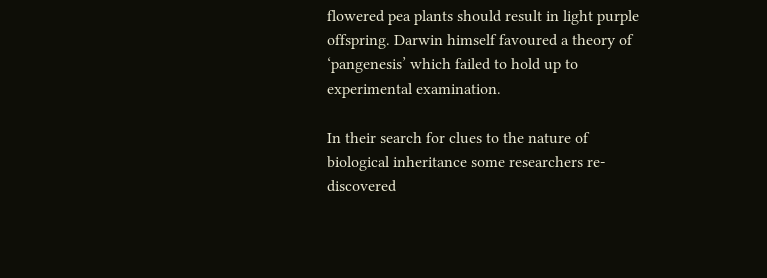flowered pea plants should result in light purple offspring. Darwin himself favoured a theory of ‘pangenesis’ which failed to hold up to experimental examination.

In their search for clues to the nature of biological inheritance some researchers re-discovered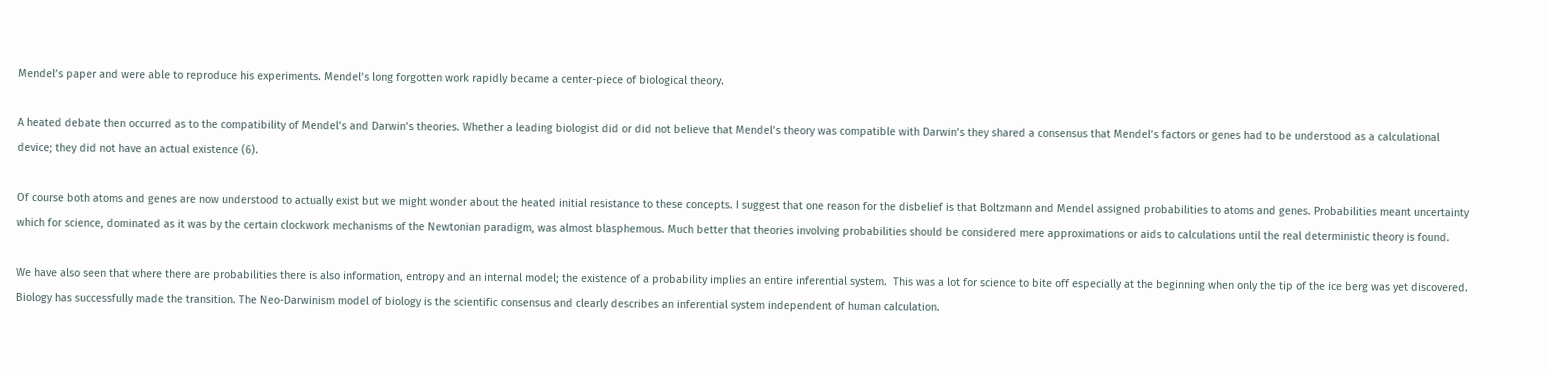Mendel’s paper and were able to reproduce his experiments. Mendel’s long forgotten work rapidly became a center-piece of biological theory.

A heated debate then occurred as to the compatibility of Mendel’s and Darwin’s theories. Whether a leading biologist did or did not believe that Mendel’s theory was compatible with Darwin’s they shared a consensus that Mendel’s factors or genes had to be understood as a calculational device; they did not have an actual existence (6).

Of course both atoms and genes are now understood to actually exist but we might wonder about the heated initial resistance to these concepts. I suggest that one reason for the disbelief is that Boltzmann and Mendel assigned probabilities to atoms and genes. Probabilities meant uncertainty which for science, dominated as it was by the certain clockwork mechanisms of the Newtonian paradigm, was almost blasphemous. Much better that theories involving probabilities should be considered mere approximations or aids to calculations until the real deterministic theory is found.

We have also seen that where there are probabilities there is also information, entropy and an internal model; the existence of a probability implies an entire inferential system.  This was a lot for science to bite off especially at the beginning when only the tip of the ice berg was yet discovered. Biology has successfully made the transition. The Neo-Darwinism model of biology is the scientific consensus and clearly describes an inferential system independent of human calculation.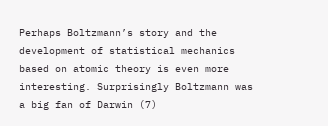Perhaps Boltzmann’s story and the development of statistical mechanics based on atomic theory is even more interesting. Surprisingly Boltzmann was a big fan of Darwin (7)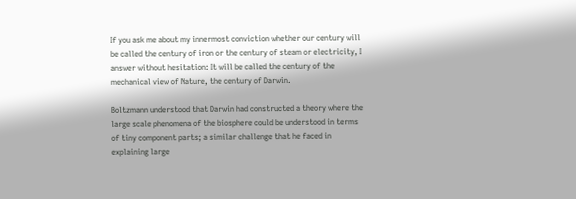If you ask me about my innermost conviction whether our century will be called the century of iron or the century of steam or electricity, I answer without hesitation: It will be called the century of the mechanical view of Nature, the century of Darwin.

Boltzmann understood that Darwin had constructed a theory where the large scale phenomena of the biosphere could be understood in terms of tiny component parts; a similar challenge that he faced in explaining large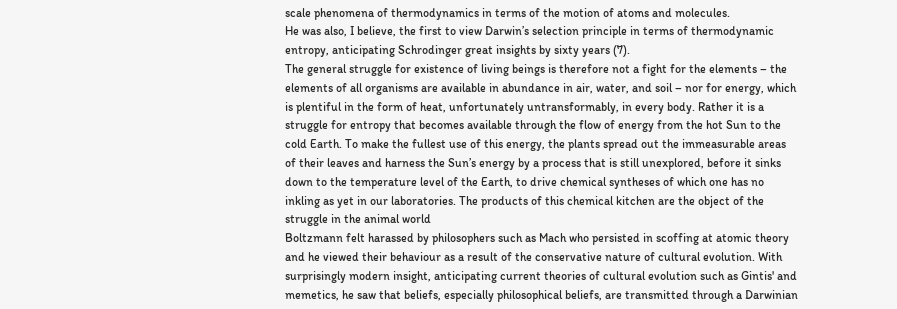scale phenomena of thermodynamics in terms of the motion of atoms and molecules.
He was also, I believe, the first to view Darwin’s selection principle in terms of thermodynamic entropy, anticipating Schrodinger great insights by sixty years (7).
The general struggle for existence of living beings is therefore not a fight for the elements – the elements of all organisms are available in abundance in air, water, and soil – nor for energy, which is plentiful in the form of heat, unfortunately untransformably, in every body. Rather it is a struggle for entropy that becomes available through the flow of energy from the hot Sun to the cold Earth. To make the fullest use of this energy, the plants spread out the immeasurable areas of their leaves and harness the Sun’s energy by a process that is still unexplored, before it sinks down to the temperature level of the Earth, to drive chemical syntheses of which one has no inkling as yet in our laboratories. The products of this chemical kitchen are the object of the struggle in the animal world
Boltzmann felt harassed by philosophers such as Mach who persisted in scoffing at atomic theory and he viewed their behaviour as a result of the conservative nature of cultural evolution. With surprisingly modern insight, anticipating current theories of cultural evolution such as Gintis' and memetics, he saw that beliefs, especially philosophical beliefs, are transmitted through a Darwinian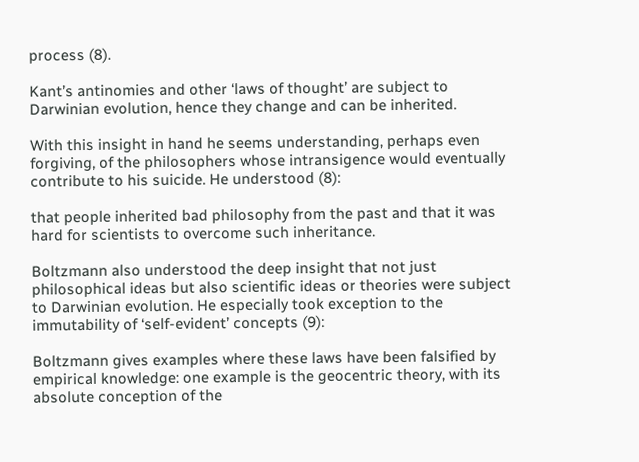process (8).

Kant’s antinomies and other ‘laws of thought’ are subject to Darwinian evolution, hence they change and can be inherited.

With this insight in hand he seems understanding, perhaps even forgiving, of the philosophers whose intransigence would eventually contribute to his suicide. He understood (8):

that people inherited bad philosophy from the past and that it was hard for scientists to overcome such inheritance.

Boltzmann also understood the deep insight that not just philosophical ideas but also scientific ideas or theories were subject to Darwinian evolution. He especially took exception to the immutability of ‘self-evident’ concepts (9):

Boltzmann gives examples where these laws have been falsified by empirical knowledge: one example is the geocentric theory, with its absolute conception of the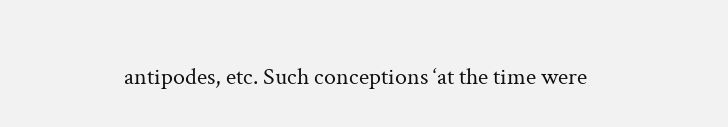antipodes, etc. Such conceptions ‘at the time were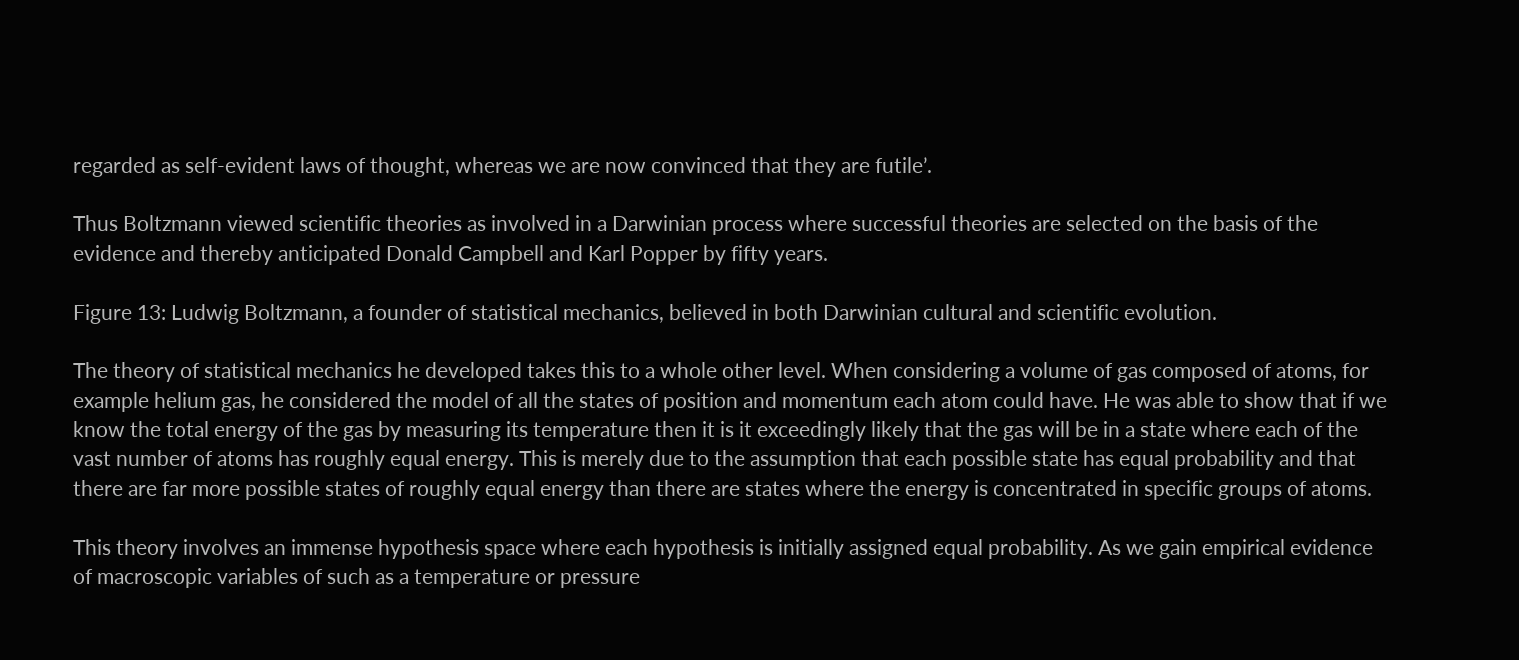regarded as self-evident laws of thought, whereas we are now convinced that they are futile’.

Thus Boltzmann viewed scientific theories as involved in a Darwinian process where successful theories are selected on the basis of the evidence and thereby anticipated Donald Campbell and Karl Popper by fifty years.

Figure 13: Ludwig Boltzmann, a founder of statistical mechanics, believed in both Darwinian cultural and scientific evolution.

The theory of statistical mechanics he developed takes this to a whole other level. When considering a volume of gas composed of atoms, for example helium gas, he considered the model of all the states of position and momentum each atom could have. He was able to show that if we know the total energy of the gas by measuring its temperature then it is it exceedingly likely that the gas will be in a state where each of the vast number of atoms has roughly equal energy. This is merely due to the assumption that each possible state has equal probability and that there are far more possible states of roughly equal energy than there are states where the energy is concentrated in specific groups of atoms.

This theory involves an immense hypothesis space where each hypothesis is initially assigned equal probability. As we gain empirical evidence of macroscopic variables of such as a temperature or pressure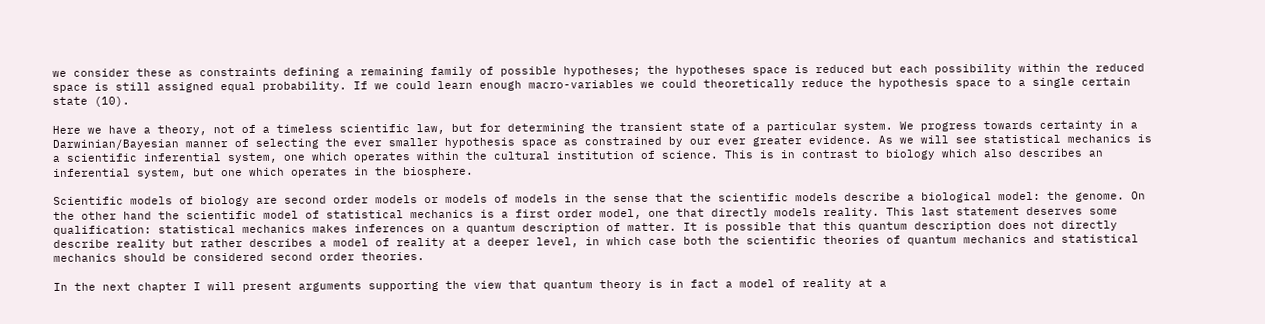we consider these as constraints defining a remaining family of possible hypotheses; the hypotheses space is reduced but each possibility within the reduced space is still assigned equal probability. If we could learn enough macro-variables we could theoretically reduce the hypothesis space to a single certain state (10).

Here we have a theory, not of a timeless scientific law, but for determining the transient state of a particular system. We progress towards certainty in a Darwinian/Bayesian manner of selecting the ever smaller hypothesis space as constrained by our ever greater evidence. As we will see statistical mechanics is a scientific inferential system, one which operates within the cultural institution of science. This is in contrast to biology which also describes an inferential system, but one which operates in the biosphere.

Scientific models of biology are second order models or models of models in the sense that the scientific models describe a biological model: the genome. On the other hand the scientific model of statistical mechanics is a first order model, one that directly models reality. This last statement deserves some qualification: statistical mechanics makes inferences on a quantum description of matter. It is possible that this quantum description does not directly describe reality but rather describes a model of reality at a deeper level, in which case both the scientific theories of quantum mechanics and statistical mechanics should be considered second order theories.

In the next chapter I will present arguments supporting the view that quantum theory is in fact a model of reality at a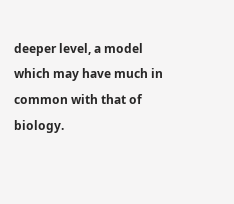deeper level, a model which may have much in common with that of biology.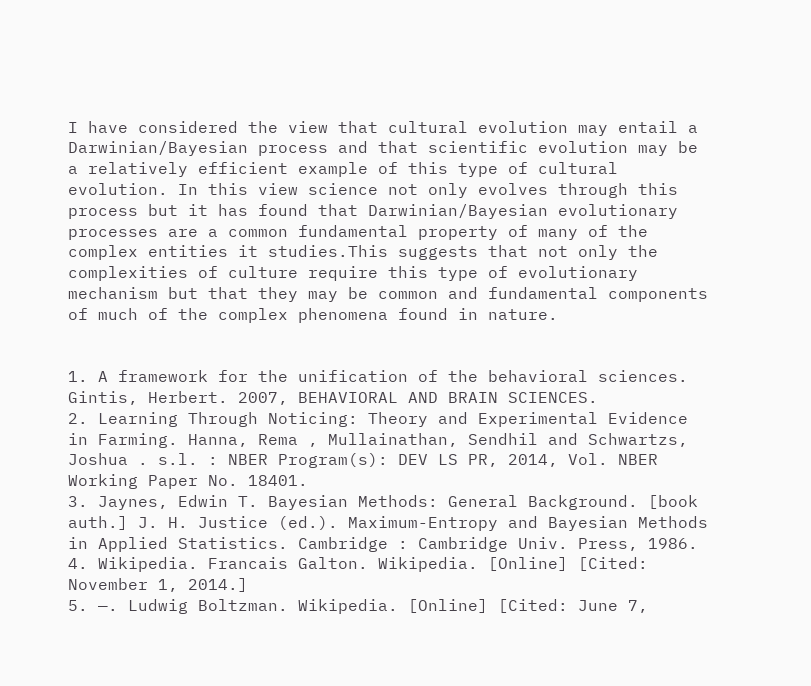I have considered the view that cultural evolution may entail a Darwinian/Bayesian process and that scientific evolution may be a relatively efficient example of this type of cultural evolution. In this view science not only evolves through this process but it has found that Darwinian/Bayesian evolutionary processes are a common fundamental property of many of the complex entities it studies.This suggests that not only the complexities of culture require this type of evolutionary mechanism but that they may be common and fundamental components of much of the complex phenomena found in nature.


1. A framework for the unification of the behavioral sciences. Gintis, Herbert. 2007, BEHAVIORAL AND BRAIN SCIENCES.
2. Learning Through Noticing: Theory and Experimental Evidence in Farming. Hanna, Rema , Mullainathan, Sendhil and Schwartzs, Joshua . s.l. : NBER Program(s): DEV LS PR, 2014, Vol. NBER Working Paper No. 18401.
3. Jaynes, Edwin T. Bayesian Methods: General Background. [book auth.] J. H. Justice (ed.). Maximum-Entropy and Bayesian Methods in Applied Statistics. Cambridge : Cambridge Univ. Press, 1986.
4. Wikipedia. Francais Galton. Wikipedia. [Online] [Cited: November 1, 2014.]
5. —. Ludwig Boltzman. Wikipedia. [Online] [Cited: June 7,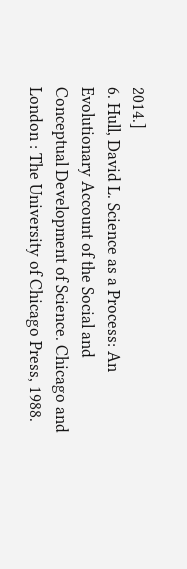2014.]
6. Hull, David L. Science as a Process: An Evolutionary Account of the Social and Conceptual Development of Science. Chicago and London : The University of Chicago Press, 1988.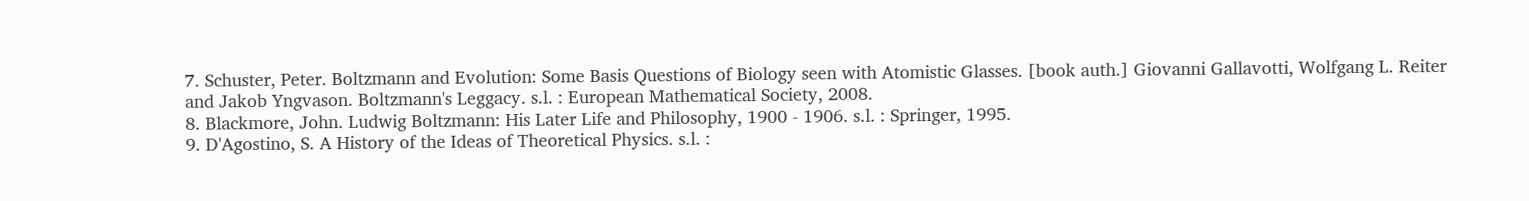7. Schuster, Peter. Boltzmann and Evolution: Some Basis Questions of Biology seen with Atomistic Glasses. [book auth.] Giovanni Gallavotti, Wolfgang L. Reiter and Jakob Yngvason. Boltzmann's Leggacy. s.l. : European Mathematical Society, 2008.
8. Blackmore, John. Ludwig Boltzmann: His Later Life and Philosophy, 1900 - 1906. s.l. : Springer, 1995.
9. D'Agostino, S. A History of the Ideas of Theoretical Physics. s.l. :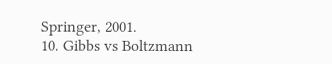Springer, 2001.
10. Gibbs vs Boltzmann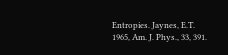Entropies. Jaynes, E.T. 1965, Am. J. Phys., 33, 391.